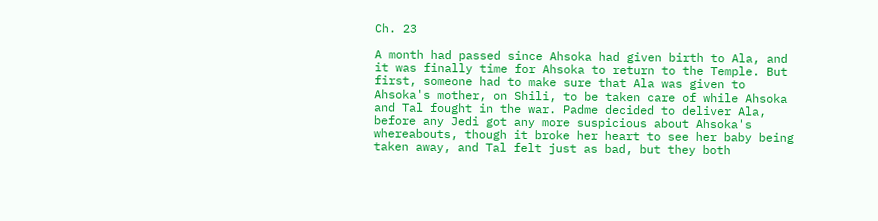Ch. 23

A month had passed since Ahsoka had given birth to Ala, and it was finally time for Ahsoka to return to the Temple. But first, someone had to make sure that Ala was given to Ahsoka's mother, on Shili, to be taken care of while Ahsoka and Tal fought in the war. Padme decided to deliver Ala, before any Jedi got any more suspicious about Ahsoka's whereabouts, though it broke her heart to see her baby being taken away, and Tal felt just as bad, but they both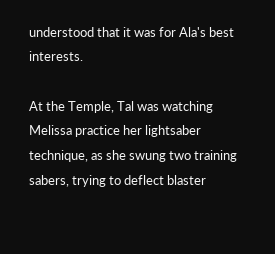understood that it was for Ala's best interests.

At the Temple, Tal was watching Melissa practice her lightsaber technique, as she swung two training sabers, trying to deflect blaster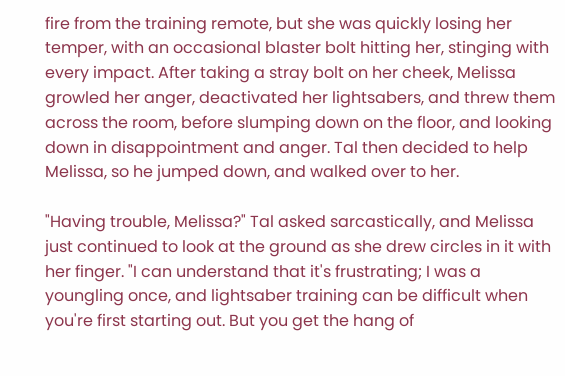fire from the training remote, but she was quickly losing her temper, with an occasional blaster bolt hitting her, stinging with every impact. After taking a stray bolt on her cheek, Melissa growled her anger, deactivated her lightsabers, and threw them across the room, before slumping down on the floor, and looking down in disappointment and anger. Tal then decided to help Melissa, so he jumped down, and walked over to her.

"Having trouble, Melissa?" Tal asked sarcastically, and Melissa just continued to look at the ground as she drew circles in it with her finger. "I can understand that it's frustrating; I was a youngling once, and lightsaber training can be difficult when you're first starting out. But you get the hang of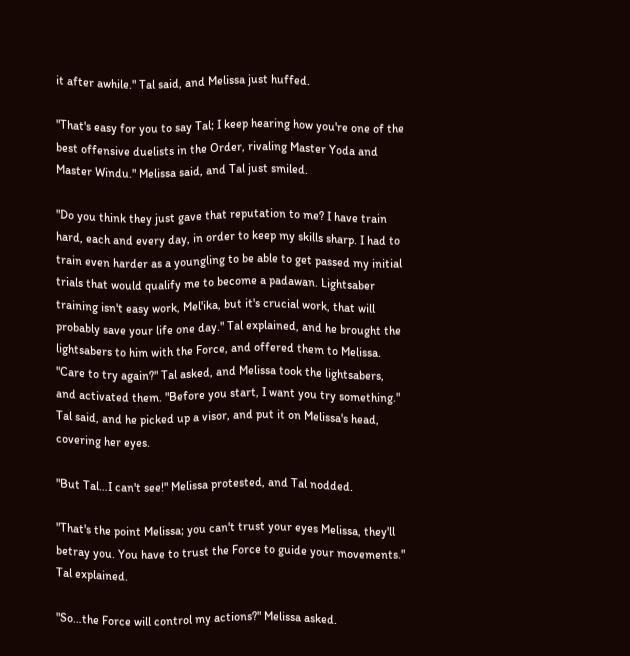it after awhile." Tal said, and Melissa just huffed.

"That's easy for you to say Tal; I keep hearing how you're one of the best offensive duelists in the Order, rivaling Master Yoda and Master Windu." Melissa said, and Tal just smiled.

"Do you think they just gave that reputation to me? I have train hard, each and every day, in order to keep my skills sharp. I had to train even harder as a youngling to be able to get passed my initial trials that would qualify me to become a padawan. Lightsaber training isn't easy work, Mel'ika, but it's crucial work, that will probably save your life one day." Tal explained, and he brought the lightsabers to him with the Force, and offered them to Melissa. "Care to try again?" Tal asked, and Melissa took the lightsabers, and activated them. "Before you start, I want you try something." Tal said, and he picked up a visor, and put it on Melissa's head, covering her eyes.

"But Tal…I can't see!" Melissa protested, and Tal nodded.

"That's the point Melissa; you can't trust your eyes Melissa, they'll betray you. You have to trust the Force to guide your movements." Tal explained.

"So…the Force will control my actions?" Melissa asked.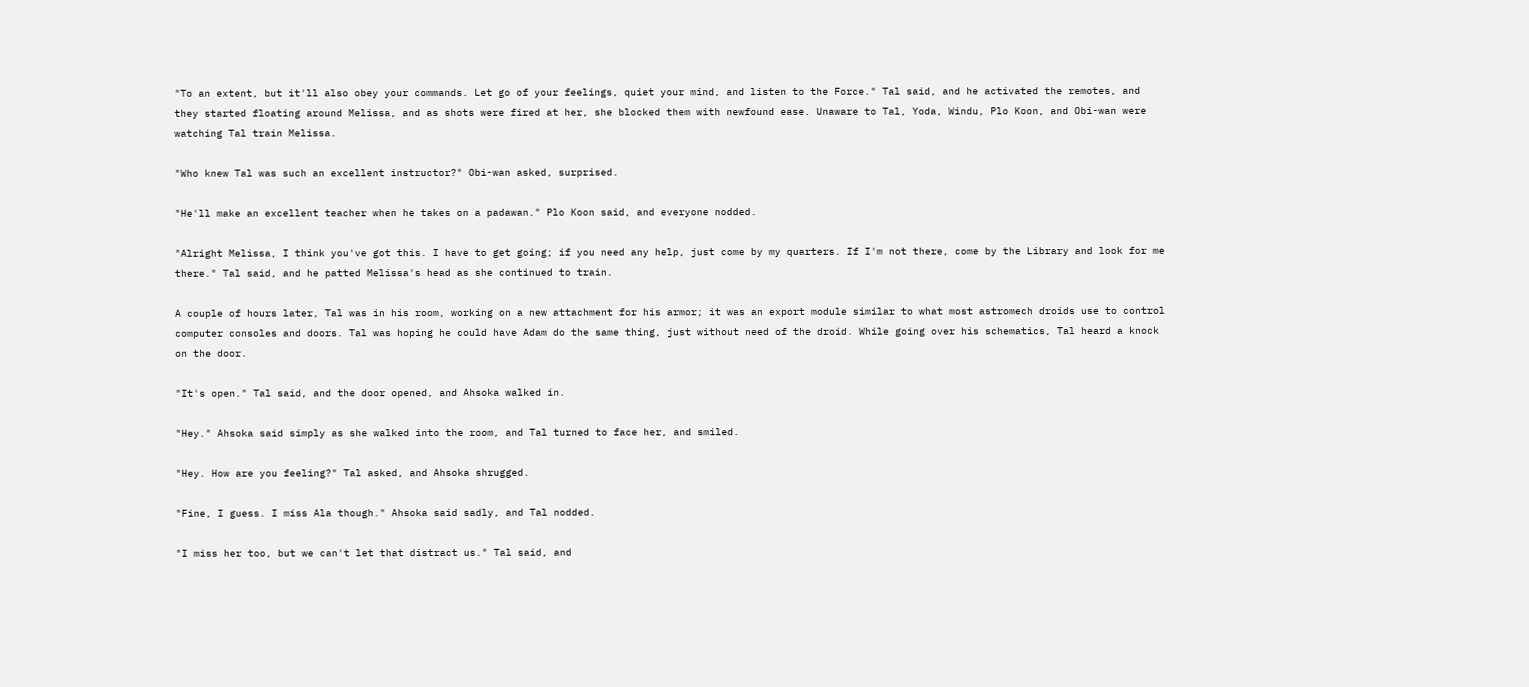"To an extent, but it'll also obey your commands. Let go of your feelings, quiet your mind, and listen to the Force." Tal said, and he activated the remotes, and they started floating around Melissa, and as shots were fired at her, she blocked them with newfound ease. Unaware to Tal, Yoda, Windu, Plo Koon, and Obi-wan were watching Tal train Melissa.

"Who knew Tal was such an excellent instructor?" Obi-wan asked, surprised.

"He'll make an excellent teacher when he takes on a padawan." Plo Koon said, and everyone nodded.

"Alright Melissa, I think you've got this. I have to get going; if you need any help, just come by my quarters. If I'm not there, come by the Library and look for me there." Tal said, and he patted Melissa's head as she continued to train.

A couple of hours later, Tal was in his room, working on a new attachment for his armor; it was an export module similar to what most astromech droids use to control computer consoles and doors. Tal was hoping he could have Adam do the same thing, just without need of the droid. While going over his schematics, Tal heard a knock on the door.

"It's open." Tal said, and the door opened, and Ahsoka walked in.

"Hey." Ahsoka said simply as she walked into the room, and Tal turned to face her, and smiled.

"Hey. How are you feeling?" Tal asked, and Ahsoka shrugged.

"Fine, I guess. I miss Ala though." Ahsoka said sadly, and Tal nodded.

"I miss her too, but we can't let that distract us." Tal said, and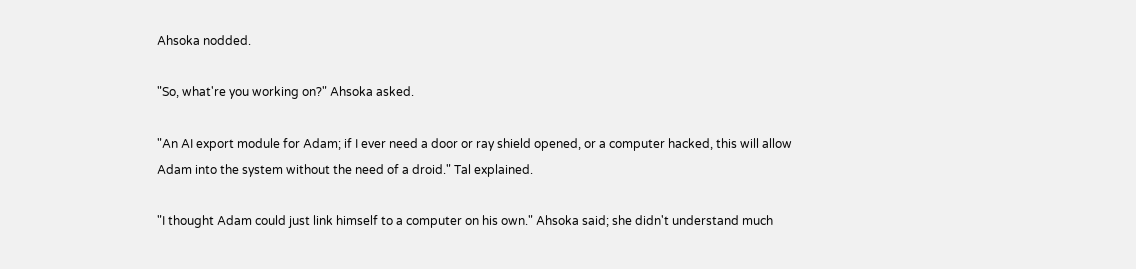Ahsoka nodded.

"So, what're you working on?" Ahsoka asked.

"An AI export module for Adam; if I ever need a door or ray shield opened, or a computer hacked, this will allow Adam into the system without the need of a droid." Tal explained.

"I thought Adam could just link himself to a computer on his own." Ahsoka said; she didn't understand much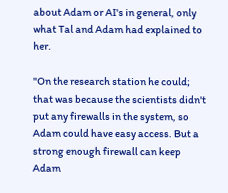about Adam or AI's in general, only what Tal and Adam had explained to her.

"On the research station he could; that was because the scientists didn't put any firewalls in the system, so Adam could have easy access. But a strong enough firewall can keep Adam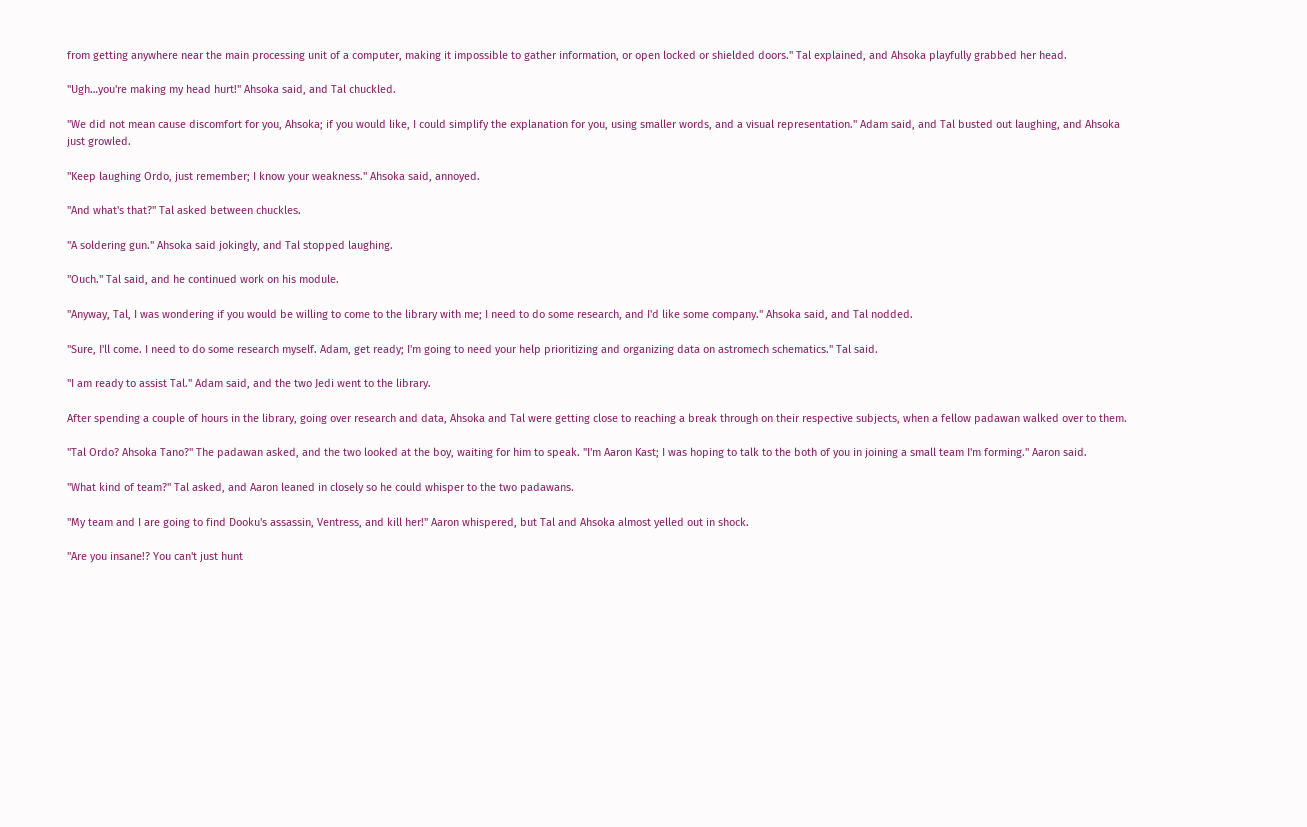from getting anywhere near the main processing unit of a computer, making it impossible to gather information, or open locked or shielded doors." Tal explained, and Ahsoka playfully grabbed her head.

"Ugh…you're making my head hurt!" Ahsoka said, and Tal chuckled.

"We did not mean cause discomfort for you, Ahsoka; if you would like, I could simplify the explanation for you, using smaller words, and a visual representation." Adam said, and Tal busted out laughing, and Ahsoka just growled.

"Keep laughing Ordo, just remember; I know your weakness." Ahsoka said, annoyed.

"And what's that?" Tal asked between chuckles.

"A soldering gun." Ahsoka said jokingly, and Tal stopped laughing.

"Ouch." Tal said, and he continued work on his module.

"Anyway, Tal, I was wondering if you would be willing to come to the library with me; I need to do some research, and I'd like some company." Ahsoka said, and Tal nodded.

"Sure, I'll come. I need to do some research myself. Adam, get ready; I'm going to need your help prioritizing and organizing data on astromech schematics." Tal said.

"I am ready to assist Tal." Adam said, and the two Jedi went to the library.

After spending a couple of hours in the library, going over research and data, Ahsoka and Tal were getting close to reaching a break through on their respective subjects, when a fellow padawan walked over to them.

"Tal Ordo? Ahsoka Tano?" The padawan asked, and the two looked at the boy, waiting for him to speak. "I'm Aaron Kast; I was hoping to talk to the both of you in joining a small team I'm forming." Aaron said.

"What kind of team?" Tal asked, and Aaron leaned in closely so he could whisper to the two padawans.

"My team and I are going to find Dooku's assassin, Ventress, and kill her!" Aaron whispered, but Tal and Ahsoka almost yelled out in shock.

"Are you insane!? You can't just hunt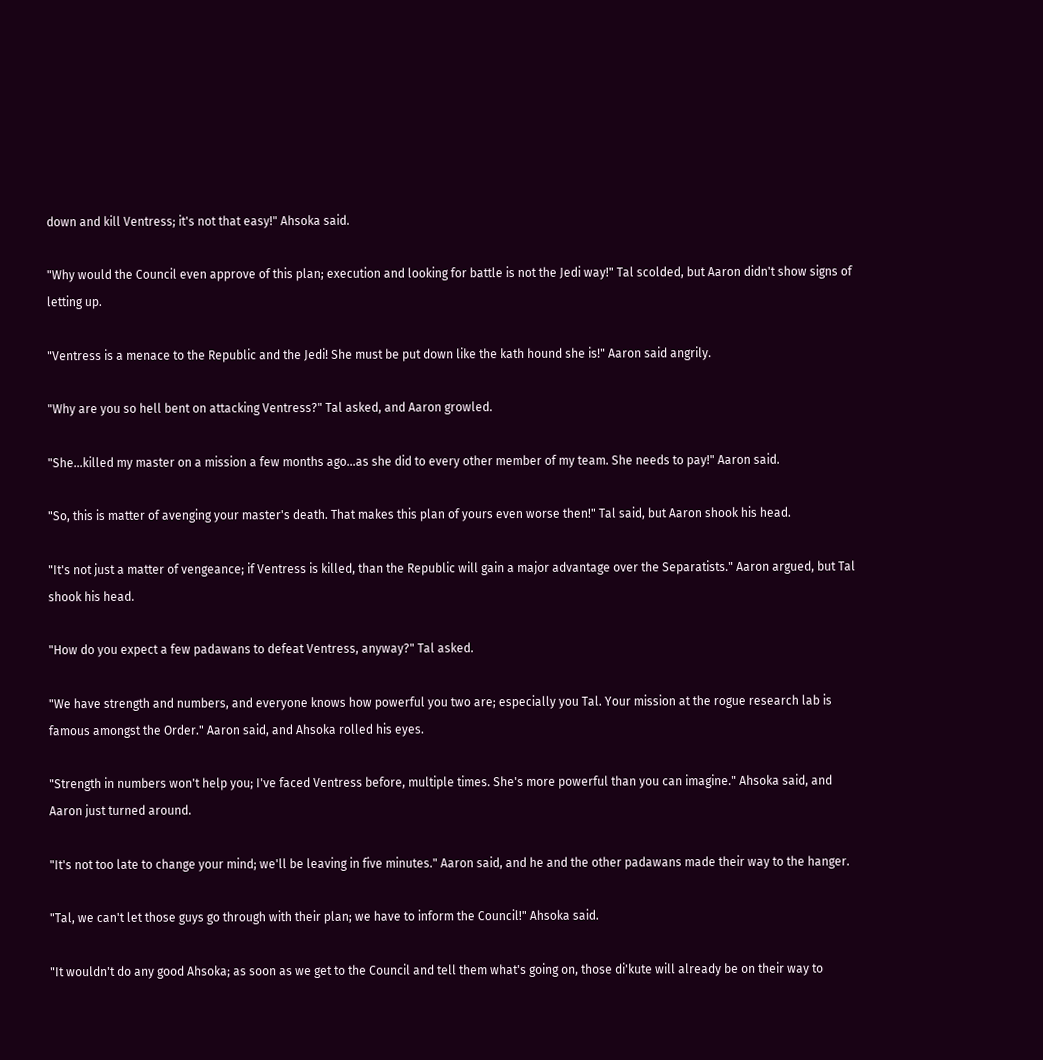down and kill Ventress; it's not that easy!" Ahsoka said.

"Why would the Council even approve of this plan; execution and looking for battle is not the Jedi way!" Tal scolded, but Aaron didn't show signs of letting up.

"Ventress is a menace to the Republic and the Jedi! She must be put down like the kath hound she is!" Aaron said angrily.

"Why are you so hell bent on attacking Ventress?" Tal asked, and Aaron growled.

"She…killed my master on a mission a few months ago…as she did to every other member of my team. She needs to pay!" Aaron said.

"So, this is matter of avenging your master's death. That makes this plan of yours even worse then!" Tal said, but Aaron shook his head.

"It's not just a matter of vengeance; if Ventress is killed, than the Republic will gain a major advantage over the Separatists." Aaron argued, but Tal shook his head.

"How do you expect a few padawans to defeat Ventress, anyway?" Tal asked.

"We have strength and numbers, and everyone knows how powerful you two are; especially you Tal. Your mission at the rogue research lab is famous amongst the Order." Aaron said, and Ahsoka rolled his eyes.

"Strength in numbers won't help you; I've faced Ventress before, multiple times. She's more powerful than you can imagine." Ahsoka said, and Aaron just turned around.

"It's not too late to change your mind; we'll be leaving in five minutes." Aaron said, and he and the other padawans made their way to the hanger.

"Tal, we can't let those guys go through with their plan; we have to inform the Council!" Ahsoka said.

"It wouldn't do any good Ahsoka; as soon as we get to the Council and tell them what's going on, those di'kute will already be on their way to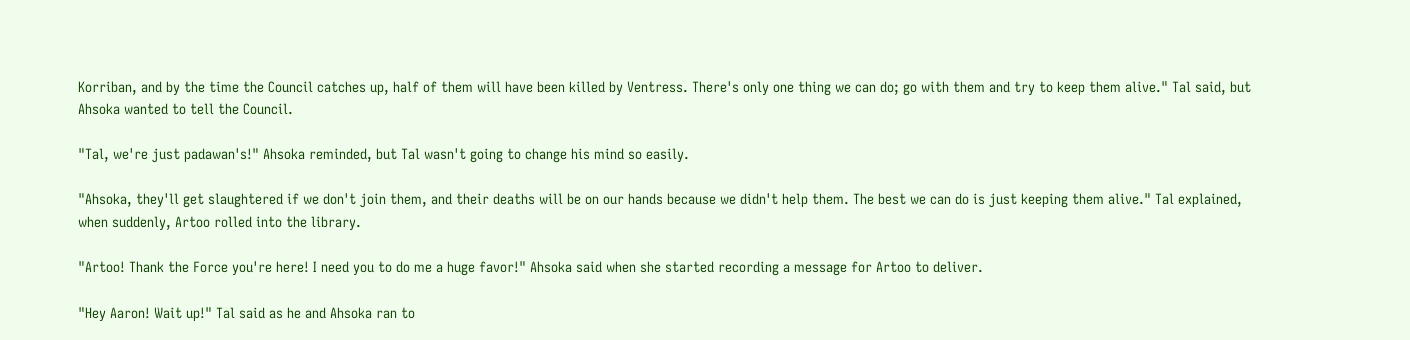Korriban, and by the time the Council catches up, half of them will have been killed by Ventress. There's only one thing we can do; go with them and try to keep them alive." Tal said, but Ahsoka wanted to tell the Council.

"Tal, we're just padawan's!" Ahsoka reminded, but Tal wasn't going to change his mind so easily.

"Ahsoka, they'll get slaughtered if we don't join them, and their deaths will be on our hands because we didn't help them. The best we can do is just keeping them alive." Tal explained, when suddenly, Artoo rolled into the library.

"Artoo! Thank the Force you're here! I need you to do me a huge favor!" Ahsoka said when she started recording a message for Artoo to deliver.

"Hey Aaron! Wait up!" Tal said as he and Ahsoka ran to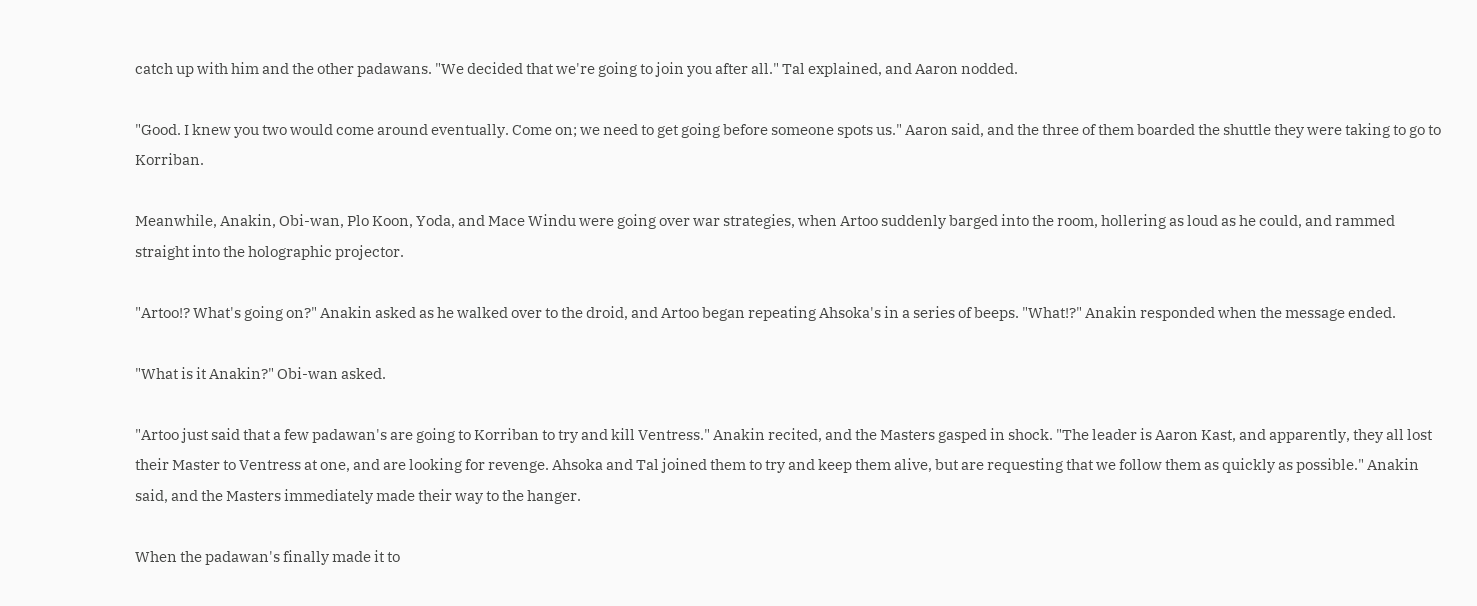catch up with him and the other padawans. "We decided that we're going to join you after all." Tal explained, and Aaron nodded.

"Good. I knew you two would come around eventually. Come on; we need to get going before someone spots us." Aaron said, and the three of them boarded the shuttle they were taking to go to Korriban.

Meanwhile, Anakin, Obi-wan, Plo Koon, Yoda, and Mace Windu were going over war strategies, when Artoo suddenly barged into the room, hollering as loud as he could, and rammed straight into the holographic projector.

"Artoo!? What's going on?" Anakin asked as he walked over to the droid, and Artoo began repeating Ahsoka's in a series of beeps. "What!?" Anakin responded when the message ended.

"What is it Anakin?" Obi-wan asked.

"Artoo just said that a few padawan's are going to Korriban to try and kill Ventress." Anakin recited, and the Masters gasped in shock. "The leader is Aaron Kast, and apparently, they all lost their Master to Ventress at one, and are looking for revenge. Ahsoka and Tal joined them to try and keep them alive, but are requesting that we follow them as quickly as possible." Anakin said, and the Masters immediately made their way to the hanger.

When the padawan's finally made it to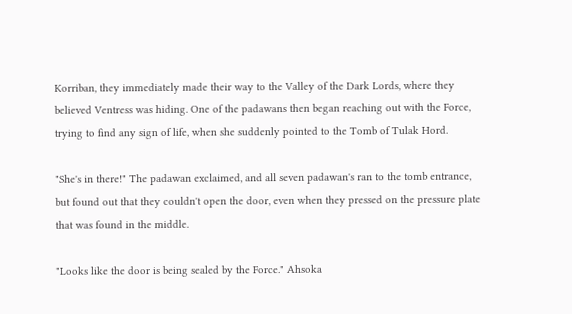Korriban, they immediately made their way to the Valley of the Dark Lords, where they believed Ventress was hiding. One of the padawans then began reaching out with the Force, trying to find any sign of life, when she suddenly pointed to the Tomb of Tulak Hord.

"She's in there!" The padawan exclaimed, and all seven padawan's ran to the tomb entrance, but found out that they couldn't open the door, even when they pressed on the pressure plate that was found in the middle.

"Looks like the door is being sealed by the Force." Ahsoka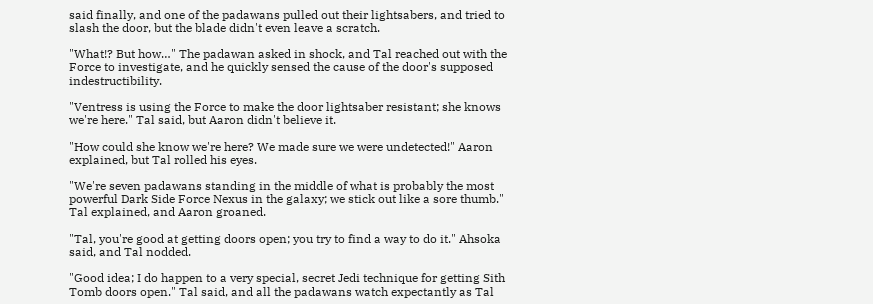said finally, and one of the padawans pulled out their lightsabers, and tried to slash the door, but the blade didn't even leave a scratch.

"What!? But how…" The padawan asked in shock, and Tal reached out with the Force to investigate, and he quickly sensed the cause of the door's supposed indestructibility.

"Ventress is using the Force to make the door lightsaber resistant; she knows we're here." Tal said, but Aaron didn't believe it.

"How could she know we're here? We made sure we were undetected!" Aaron explained, but Tal rolled his eyes.

"We're seven padawans standing in the middle of what is probably the most powerful Dark Side Force Nexus in the galaxy; we stick out like a sore thumb." Tal explained, and Aaron groaned.

"Tal, you're good at getting doors open; you try to find a way to do it." Ahsoka said, and Tal nodded.

"Good idea; I do happen to a very special, secret Jedi technique for getting Sith Tomb doors open." Tal said, and all the padawans watch expectantly as Tal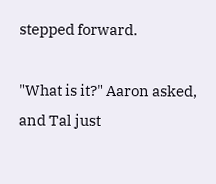stepped forward.

"What is it?" Aaron asked, and Tal just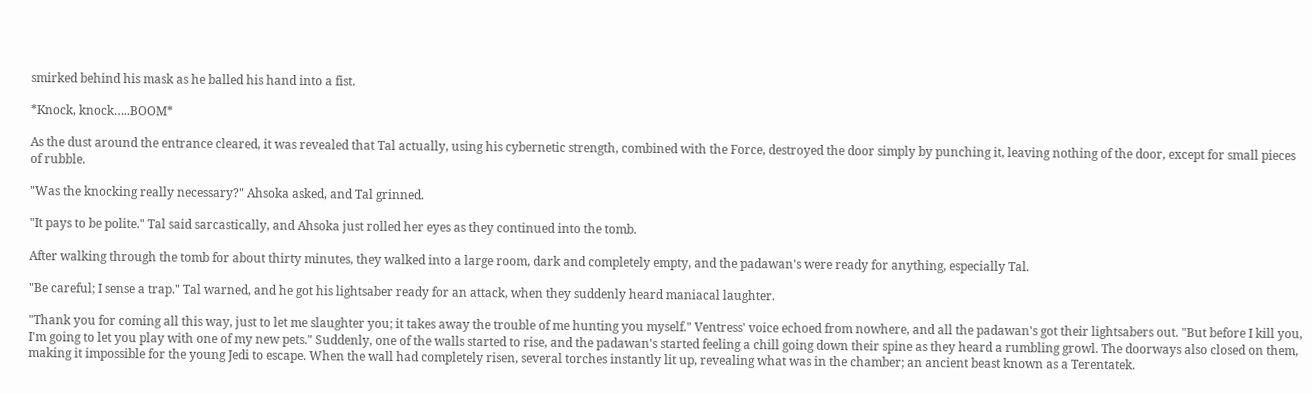smirked behind his mask as he balled his hand into a fist.

*Knock, knock…..BOOM*

As the dust around the entrance cleared, it was revealed that Tal actually, using his cybernetic strength, combined with the Force, destroyed the door simply by punching it, leaving nothing of the door, except for small pieces of rubble.

"Was the knocking really necessary?" Ahsoka asked, and Tal grinned.

"It pays to be polite." Tal said sarcastically, and Ahsoka just rolled her eyes as they continued into the tomb.

After walking through the tomb for about thirty minutes, they walked into a large room, dark and completely empty, and the padawan's were ready for anything, especially Tal.

"Be careful; I sense a trap." Tal warned, and he got his lightsaber ready for an attack, when they suddenly heard maniacal laughter.

"Thank you for coming all this way, just to let me slaughter you; it takes away the trouble of me hunting you myself." Ventress' voice echoed from nowhere, and all the padawan's got their lightsabers out. "But before I kill you, I'm going to let you play with one of my new pets." Suddenly, one of the walls started to rise, and the padawan's started feeling a chill going down their spine as they heard a rumbling growl. The doorways also closed on them, making it impossible for the young Jedi to escape. When the wall had completely risen, several torches instantly lit up, revealing what was in the chamber; an ancient beast known as a Terentatek.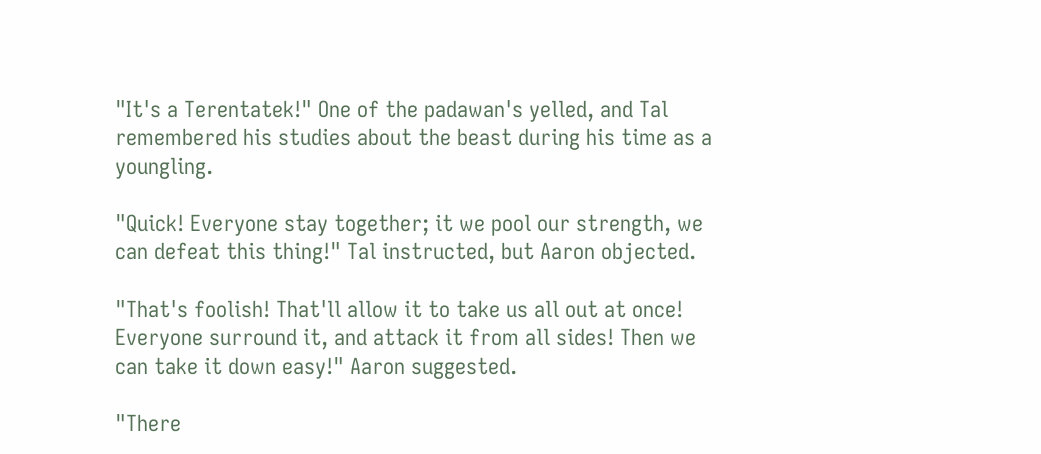"It's a Terentatek!" One of the padawan's yelled, and Tal remembered his studies about the beast during his time as a youngling.

"Quick! Everyone stay together; it we pool our strength, we can defeat this thing!" Tal instructed, but Aaron objected.

"That's foolish! That'll allow it to take us all out at once! Everyone surround it, and attack it from all sides! Then we can take it down easy!" Aaron suggested.

"There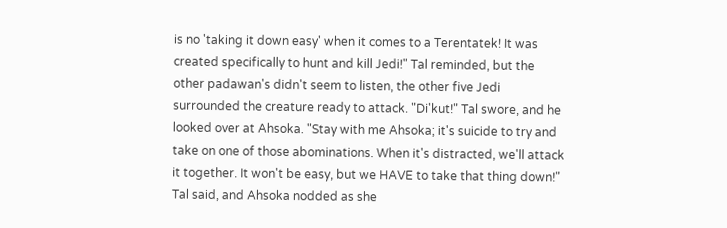is no 'taking it down easy' when it comes to a Terentatek! It was created specifically to hunt and kill Jedi!" Tal reminded, but the other padawan's didn't seem to listen, the other five Jedi surrounded the creature ready to attack. "Di'kut!" Tal swore, and he looked over at Ahsoka. "Stay with me Ahsoka; it's suicide to try and take on one of those abominations. When it's distracted, we'll attack it together. It won't be easy, but we HAVE to take that thing down!" Tal said, and Ahsoka nodded as she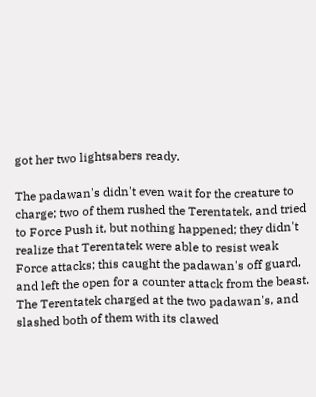got her two lightsabers ready.

The padawan's didn't even wait for the creature to charge; two of them rushed the Terentatek, and tried to Force Push it, but nothing happened; they didn't realize that Terentatek were able to resist weak Force attacks; this caught the padawan's off guard, and left the open for a counter attack from the beast. The Terentatek charged at the two padawan's, and slashed both of them with its clawed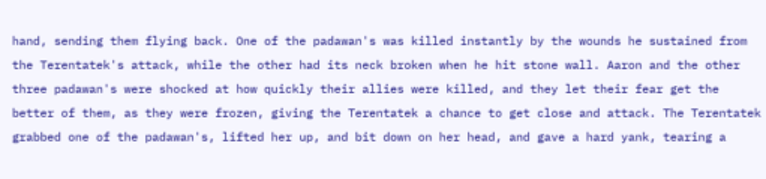hand, sending them flying back. One of the padawan's was killed instantly by the wounds he sustained from the Terentatek's attack, while the other had its neck broken when he hit stone wall. Aaron and the other three padawan's were shocked at how quickly their allies were killed, and they let their fear get the better of them, as they were frozen, giving the Terentatek a chance to get close and attack. The Terentatek grabbed one of the padawan's, lifted her up, and bit down on her head, and gave a hard yank, tearing a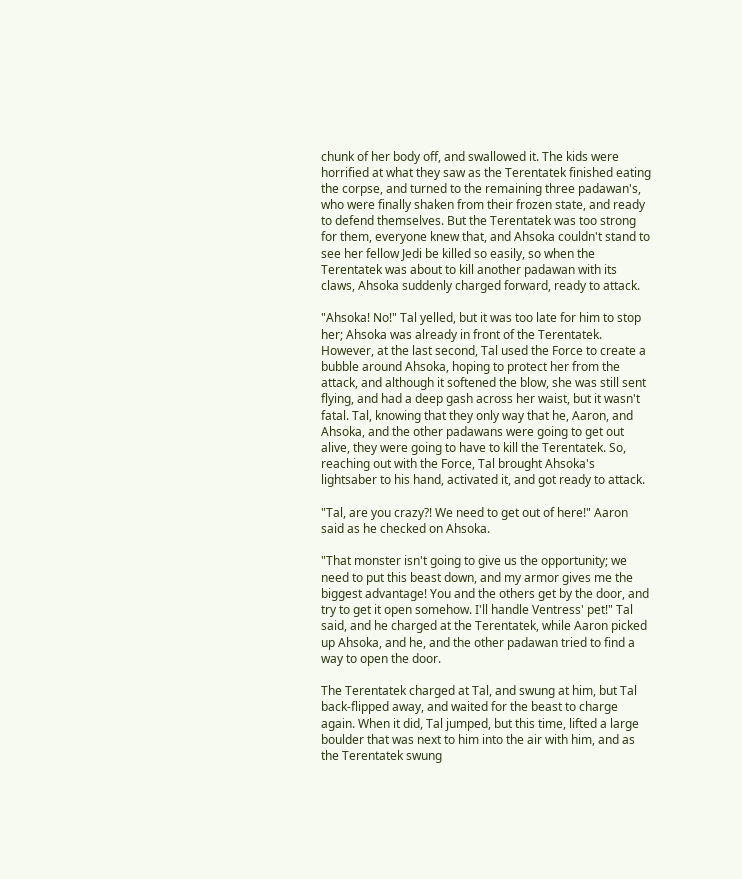chunk of her body off, and swallowed it. The kids were horrified at what they saw as the Terentatek finished eating the corpse, and turned to the remaining three padawan's, who were finally shaken from their frozen state, and ready to defend themselves. But the Terentatek was too strong for them, everyone knew that, and Ahsoka couldn't stand to see her fellow Jedi be killed so easily, so when the Terentatek was about to kill another padawan with its claws, Ahsoka suddenly charged forward, ready to attack.

"Ahsoka! No!" Tal yelled, but it was too late for him to stop her; Ahsoka was already in front of the Terentatek. However, at the last second, Tal used the Force to create a bubble around Ahsoka, hoping to protect her from the attack, and although it softened the blow, she was still sent flying, and had a deep gash across her waist, but it wasn't fatal. Tal, knowing that they only way that he, Aaron, and Ahsoka, and the other padawans were going to get out alive, they were going to have to kill the Terentatek. So, reaching out with the Force, Tal brought Ahsoka's lightsaber to his hand, activated it, and got ready to attack.

"Tal, are you crazy?! We need to get out of here!" Aaron said as he checked on Ahsoka.

"That monster isn't going to give us the opportunity; we need to put this beast down, and my armor gives me the biggest advantage! You and the others get by the door, and try to get it open somehow. I'll handle Ventress' pet!" Tal said, and he charged at the Terentatek, while Aaron picked up Ahsoka, and he, and the other padawan tried to find a way to open the door.

The Terentatek charged at Tal, and swung at him, but Tal back-flipped away, and waited for the beast to charge again. When it did, Tal jumped, but this time, lifted a large boulder that was next to him into the air with him, and as the Terentatek swung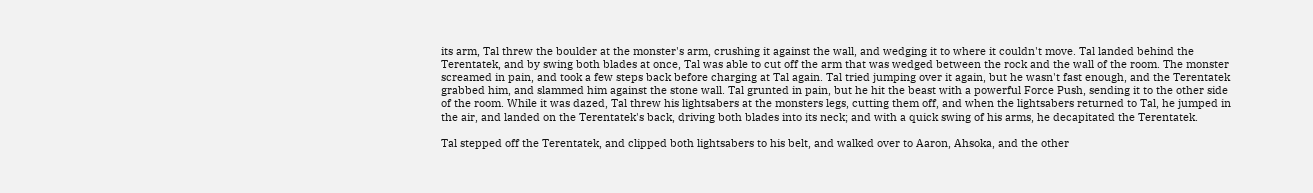its arm, Tal threw the boulder at the monster's arm, crushing it against the wall, and wedging it to where it couldn't move. Tal landed behind the Terentatek, and by swing both blades at once, Tal was able to cut off the arm that was wedged between the rock and the wall of the room. The monster screamed in pain, and took a few steps back before charging at Tal again. Tal tried jumping over it again, but he wasn't fast enough, and the Terentatek grabbed him, and slammed him against the stone wall. Tal grunted in pain, but he hit the beast with a powerful Force Push, sending it to the other side of the room. While it was dazed, Tal threw his lightsabers at the monsters legs, cutting them off, and when the lightsabers returned to Tal, he jumped in the air, and landed on the Terentatek's back, driving both blades into its neck; and with a quick swing of his arms, he decapitated the Terentatek.

Tal stepped off the Terentatek, and clipped both lightsabers to his belt, and walked over to Aaron, Ahsoka, and the other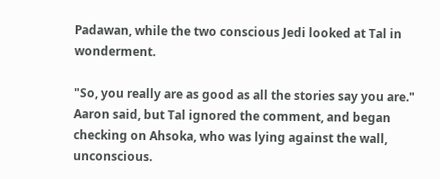Padawan, while the two conscious Jedi looked at Tal in wonderment.

"So, you really are as good as all the stories say you are." Aaron said, but Tal ignored the comment, and began checking on Ahsoka, who was lying against the wall, unconscious.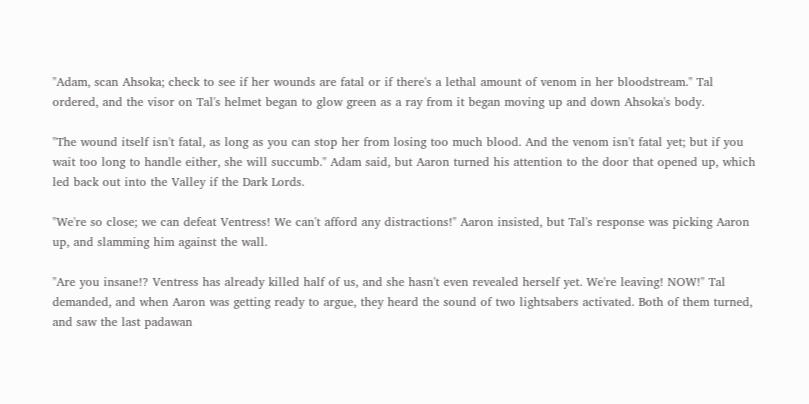"Adam, scan Ahsoka; check to see if her wounds are fatal or if there's a lethal amount of venom in her bloodstream." Tal ordered, and the visor on Tal's helmet began to glow green as a ray from it began moving up and down Ahsoka's body.

"The wound itself isn't fatal, as long as you can stop her from losing too much blood. And the venom isn't fatal yet; but if you wait too long to handle either, she will succumb." Adam said, but Aaron turned his attention to the door that opened up, which led back out into the Valley if the Dark Lords.

"We're so close; we can defeat Ventress! We can't afford any distractions!" Aaron insisted, but Tal's response was picking Aaron up, and slamming him against the wall.

"Are you insane!? Ventress has already killed half of us, and she hasn't even revealed herself yet. We're leaving! NOW!" Tal demanded, and when Aaron was getting ready to argue, they heard the sound of two lightsabers activated. Both of them turned, and saw the last padawan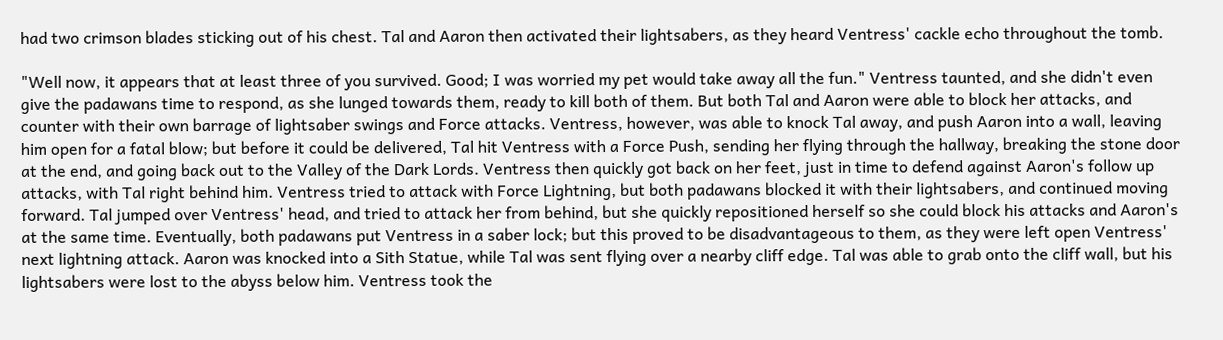had two crimson blades sticking out of his chest. Tal and Aaron then activated their lightsabers, as they heard Ventress' cackle echo throughout the tomb.

"Well now, it appears that at least three of you survived. Good; I was worried my pet would take away all the fun." Ventress taunted, and she didn't even give the padawans time to respond, as she lunged towards them, ready to kill both of them. But both Tal and Aaron were able to block her attacks, and counter with their own barrage of lightsaber swings and Force attacks. Ventress, however, was able to knock Tal away, and push Aaron into a wall, leaving him open for a fatal blow; but before it could be delivered, Tal hit Ventress with a Force Push, sending her flying through the hallway, breaking the stone door at the end, and going back out to the Valley of the Dark Lords. Ventress then quickly got back on her feet, just in time to defend against Aaron's follow up attacks, with Tal right behind him. Ventress tried to attack with Force Lightning, but both padawans blocked it with their lightsabers, and continued moving forward. Tal jumped over Ventress' head, and tried to attack her from behind, but she quickly repositioned herself so she could block his attacks and Aaron's at the same time. Eventually, both padawans put Ventress in a saber lock; but this proved to be disadvantageous to them, as they were left open Ventress' next lightning attack. Aaron was knocked into a Sith Statue, while Tal was sent flying over a nearby cliff edge. Tal was able to grab onto the cliff wall, but his lightsabers were lost to the abyss below him. Ventress took the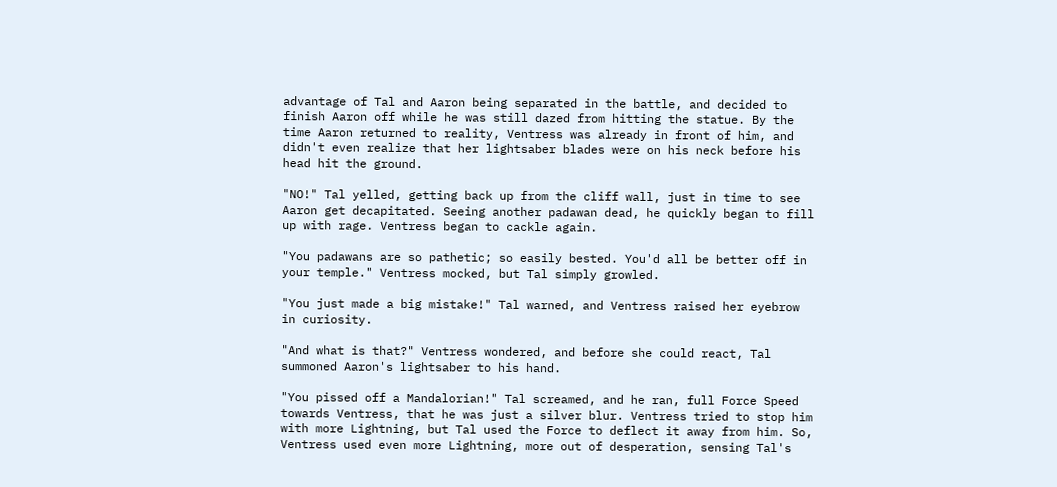advantage of Tal and Aaron being separated in the battle, and decided to finish Aaron off while he was still dazed from hitting the statue. By the time Aaron returned to reality, Ventress was already in front of him, and didn't even realize that her lightsaber blades were on his neck before his head hit the ground.

"NO!" Tal yelled, getting back up from the cliff wall, just in time to see Aaron get decapitated. Seeing another padawan dead, he quickly began to fill up with rage. Ventress began to cackle again.

"You padawans are so pathetic; so easily bested. You'd all be better off in your temple." Ventress mocked, but Tal simply growled.

"You just made a big mistake!" Tal warned, and Ventress raised her eyebrow in curiosity.

"And what is that?" Ventress wondered, and before she could react, Tal summoned Aaron's lightsaber to his hand.

"You pissed off a Mandalorian!" Tal screamed, and he ran, full Force Speed towards Ventress, that he was just a silver blur. Ventress tried to stop him with more Lightning, but Tal used the Force to deflect it away from him. So, Ventress used even more Lightning, more out of desperation, sensing Tal's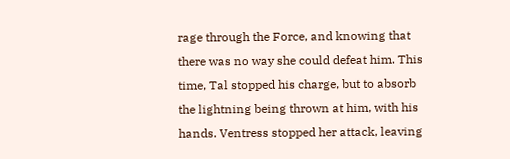rage through the Force, and knowing that there was no way she could defeat him. This time, Tal stopped his charge, but to absorb the lightning being thrown at him, with his hands. Ventress stopped her attack, leaving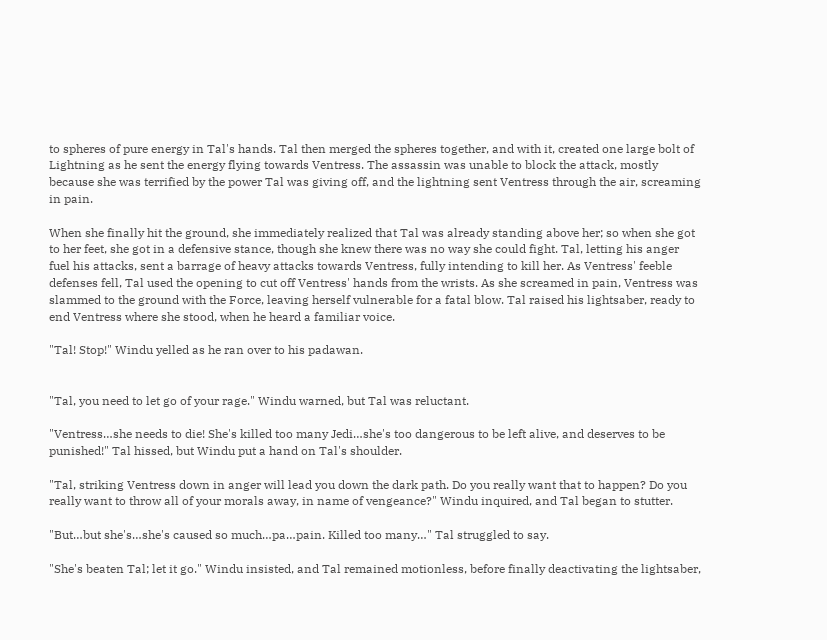to spheres of pure energy in Tal's hands. Tal then merged the spheres together, and with it, created one large bolt of Lightning as he sent the energy flying towards Ventress. The assassin was unable to block the attack, mostly because she was terrified by the power Tal was giving off, and the lightning sent Ventress through the air, screaming in pain.

When she finally hit the ground, she immediately realized that Tal was already standing above her; so when she got to her feet, she got in a defensive stance, though she knew there was no way she could fight. Tal, letting his anger fuel his attacks, sent a barrage of heavy attacks towards Ventress, fully intending to kill her. As Ventress' feeble defenses fell, Tal used the opening to cut off Ventress' hands from the wrists. As she screamed in pain, Ventress was slammed to the ground with the Force, leaving herself vulnerable for a fatal blow. Tal raised his lightsaber, ready to end Ventress where she stood, when he heard a familiar voice.

"Tal! Stop!" Windu yelled as he ran over to his padawan.


"Tal, you need to let go of your rage." Windu warned, but Tal was reluctant.

"Ventress…she needs to die! She's killed too many Jedi…she's too dangerous to be left alive, and deserves to be punished!" Tal hissed, but Windu put a hand on Tal's shoulder.

"Tal, striking Ventress down in anger will lead you down the dark path. Do you really want that to happen? Do you really want to throw all of your morals away, in name of vengeance?" Windu inquired, and Tal began to stutter.

"But…but she's…she's caused so much…pa…pain. Killed too many…" Tal struggled to say.

"She's beaten Tal; let it go." Windu insisted, and Tal remained motionless, before finally deactivating the lightsaber,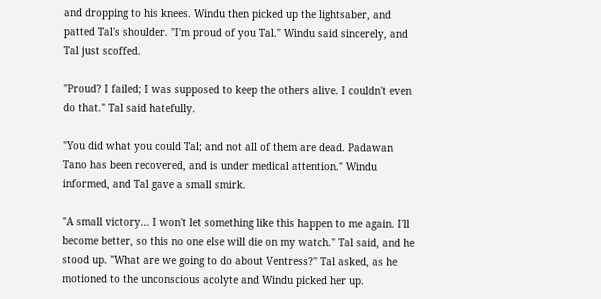and dropping to his knees. Windu then picked up the lightsaber, and patted Tal's shoulder. "I'm proud of you Tal." Windu said sincerely, and Tal just scoffed.

"Proud? I failed; I was supposed to keep the others alive. I couldn't even do that." Tal said hatefully.

"You did what you could Tal; and not all of them are dead. Padawan Tano has been recovered, and is under medical attention." Windu informed, and Tal gave a small smirk.

"A small victory… I won't let something like this happen to me again. I'll become better, so this no one else will die on my watch." Tal said, and he stood up. "What are we going to do about Ventress?" Tal asked, as he motioned to the unconscious acolyte and Windu picked her up.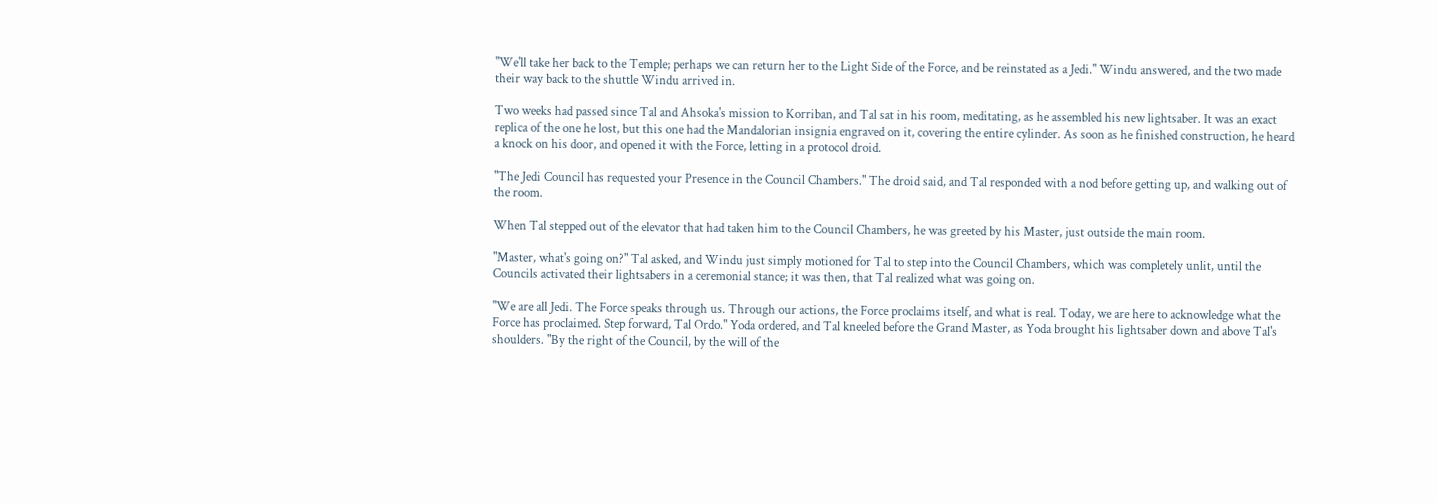"We'll take her back to the Temple; perhaps we can return her to the Light Side of the Force, and be reinstated as a Jedi." Windu answered, and the two made their way back to the shuttle Windu arrived in.

Two weeks had passed since Tal and Ahsoka's mission to Korriban, and Tal sat in his room, meditating, as he assembled his new lightsaber. It was an exact replica of the one he lost, but this one had the Mandalorian insignia engraved on it, covering the entire cylinder. As soon as he finished construction, he heard a knock on his door, and opened it with the Force, letting in a protocol droid.

"The Jedi Council has requested your Presence in the Council Chambers." The droid said, and Tal responded with a nod before getting up, and walking out of the room.

When Tal stepped out of the elevator that had taken him to the Council Chambers, he was greeted by his Master, just outside the main room.

"Master, what's going on?" Tal asked, and Windu just simply motioned for Tal to step into the Council Chambers, which was completely unlit, until the Councils activated their lightsabers in a ceremonial stance; it was then, that Tal realized what was going on.

"We are all Jedi. The Force speaks through us. Through our actions, the Force proclaims itself, and what is real. Today, we are here to acknowledge what the Force has proclaimed. Step forward, Tal Ordo." Yoda ordered, and Tal kneeled before the Grand Master, as Yoda brought his lightsaber down and above Tal's shoulders. "By the right of the Council, by the will of the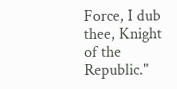Force, I dub thee, Knight of the Republic."